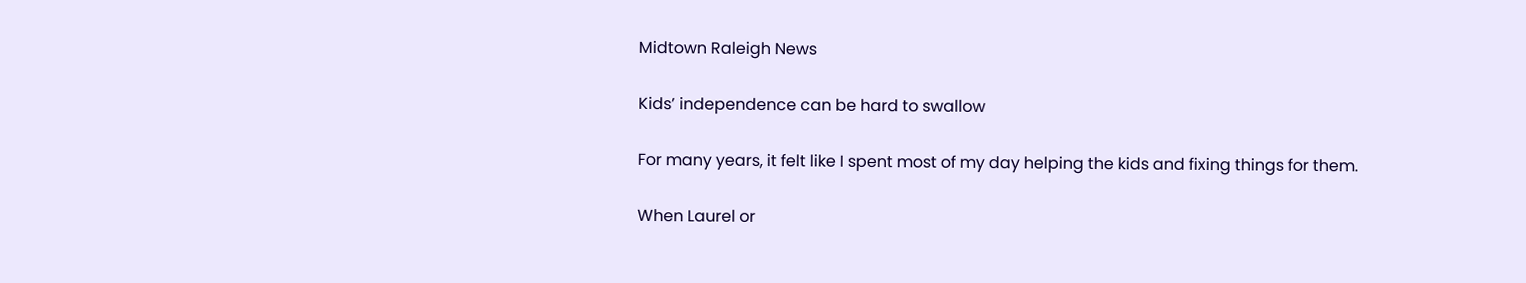Midtown Raleigh News

Kids’ independence can be hard to swallow

For many years, it felt like I spent most of my day helping the kids and fixing things for them.

When Laurel or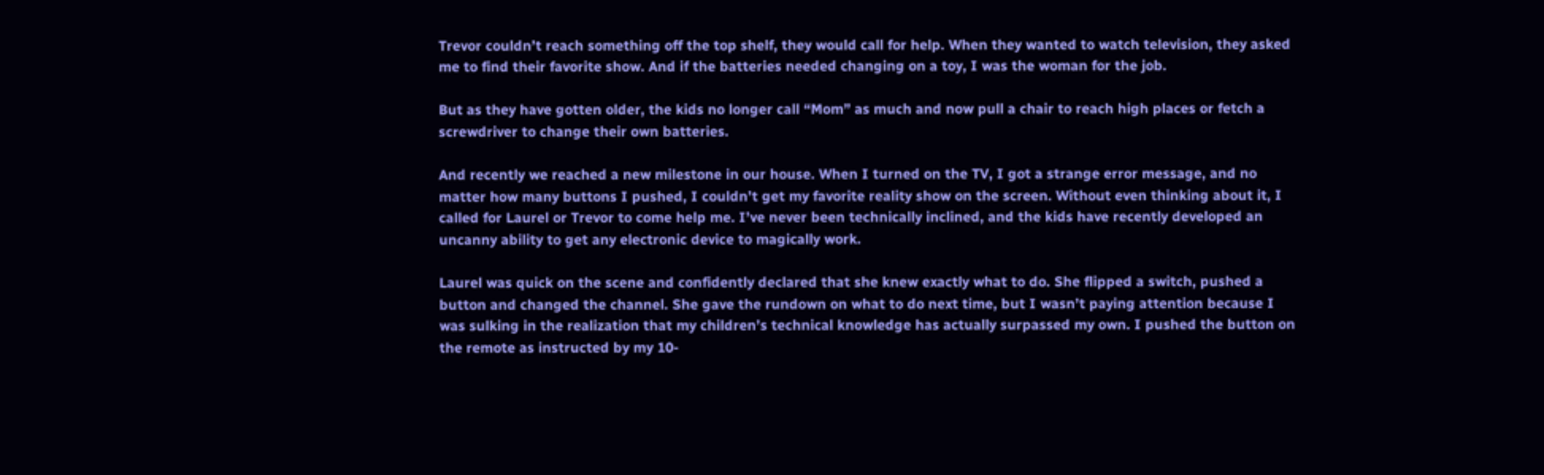Trevor couldn’t reach something off the top shelf, they would call for help. When they wanted to watch television, they asked me to find their favorite show. And if the batteries needed changing on a toy, I was the woman for the job.

But as they have gotten older, the kids no longer call “Mom” as much and now pull a chair to reach high places or fetch a screwdriver to change their own batteries.

And recently we reached a new milestone in our house. When I turned on the TV, I got a strange error message, and no matter how many buttons I pushed, I couldn’t get my favorite reality show on the screen. Without even thinking about it, I called for Laurel or Trevor to come help me. I’ve never been technically inclined, and the kids have recently developed an uncanny ability to get any electronic device to magically work.

Laurel was quick on the scene and confidently declared that she knew exactly what to do. She flipped a switch, pushed a button and changed the channel. She gave the rundown on what to do next time, but I wasn’t paying attention because I was sulking in the realization that my children’s technical knowledge has actually surpassed my own. I pushed the button on the remote as instructed by my 10-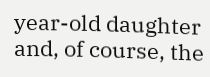year-old daughter and, of course, the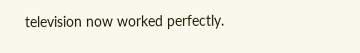television now worked perfectly.